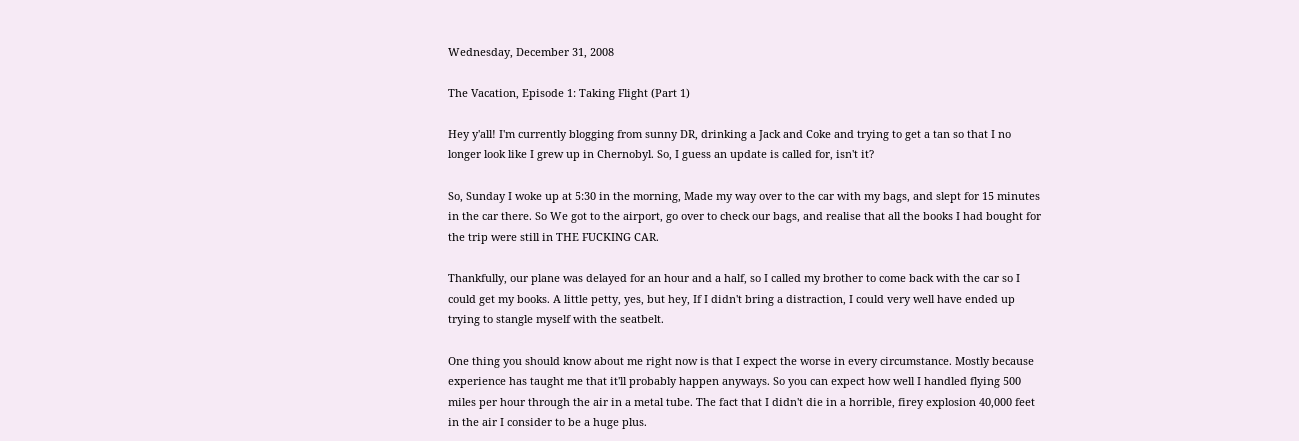Wednesday, December 31, 2008

The Vacation, Episode 1: Taking Flight (Part 1)

Hey y'all! I'm currently blogging from sunny DR, drinking a Jack and Coke and trying to get a tan so that I no longer look like I grew up in Chernobyl. So, I guess an update is called for, isn't it?

So, Sunday I woke up at 5:30 in the morning, Made my way over to the car with my bags, and slept for 15 minutes in the car there. So We got to the airport, go over to check our bags, and realise that all the books I had bought for the trip were still in THE FUCKING CAR.

Thankfully, our plane was delayed for an hour and a half, so I called my brother to come back with the car so I could get my books. A little petty, yes, but hey, If I didn't bring a distraction, I could very well have ended up trying to stangle myself with the seatbelt.

One thing you should know about me right now is that I expect the worse in every circumstance. Mostly because experience has taught me that it'll probably happen anyways. So you can expect how well I handled flying 500 miles per hour through the air in a metal tube. The fact that I didn't die in a horrible, firey explosion 40,000 feet in the air I consider to be a huge plus.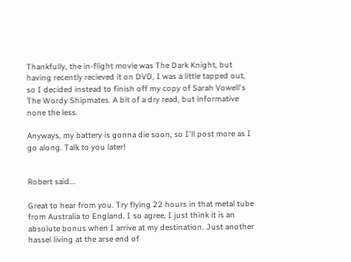Thankfully, the in-flight movie was The Dark Knight, but having recently recieved it on DVD, I was a little tapped out, so I decided instead to finish off my copy of Sarah Vowell's The Wordy Shipmates. A bit of a dry read, but informative none the less.

Anyways, my battery is gonna die soon, so I'll post more as I go along. Talk to you later!


Robert said...

Great to hear from you. Try flying 22 hours in that metal tube from Australia to England. I so agree, I just think it is an absolute bonus when I arrive at my destination. Just another hassel living at the arse end of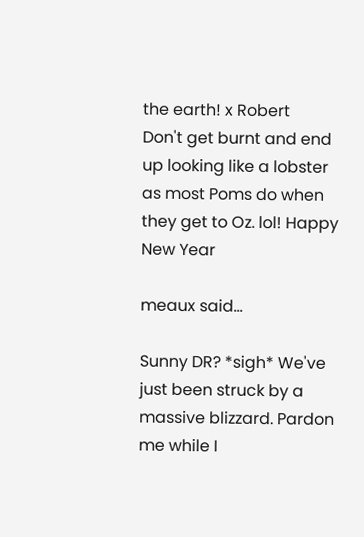the earth! x Robert
Don't get burnt and end up looking like a lobster as most Poms do when they get to Oz. lol! Happy New Year

meaux said...

Sunny DR? *sigh* We've just been struck by a massive blizzard. Pardon me while I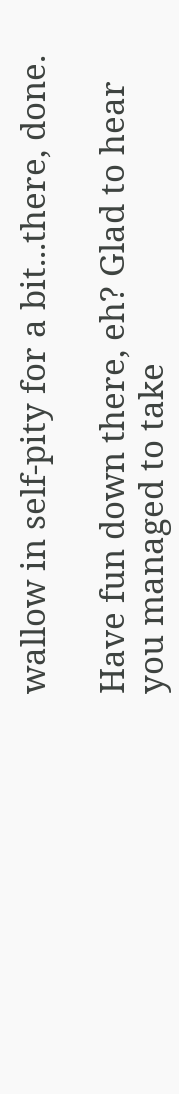wallow in self-pity for a bit...there, done.

Have fun down there, eh? Glad to hear you managed to take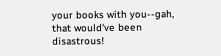your books with you--gah, that would've been disastrous!